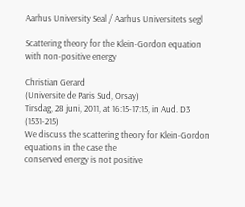Aarhus University Seal / Aarhus Universitets segl

Scattering theory for the Klein-Gordon equation with non-positive energy

Christian Gerard
(Universite de Paris Sud, Orsay)
Tirsdag, 28 juni, 2011, at 16:15-17:15, in Aud. D3 (1531-215)
We discuss the scattering theory for Klein-Gordon equations in the case the
conserved energy is not positive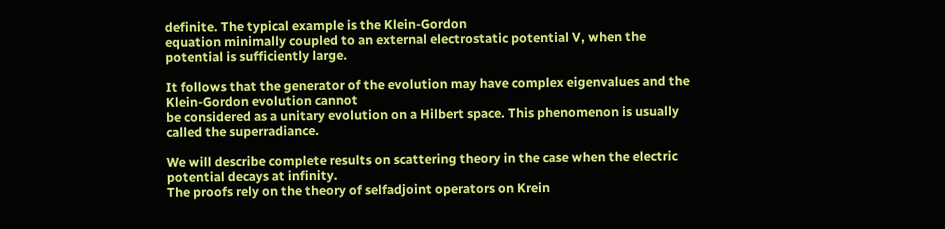definite. The typical example is the Klein-Gordon
equation minimally coupled to an external electrostatic potential V, when the
potential is sufficiently large.

It follows that the generator of the evolution may have complex eigenvalues and the Klein-Gordon evolution cannot
be considered as a unitary evolution on a Hilbert space. This phenomenon is usually called the superradiance.

We will describe complete results on scattering theory in the case when the electric potential decays at infinity.
The proofs rely on the theory of selfadjoint operators on Krein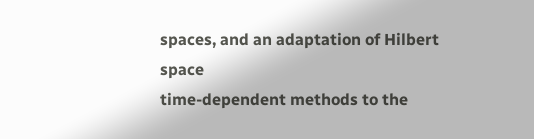spaces, and an adaptation of Hilbert space
time-dependent methods to the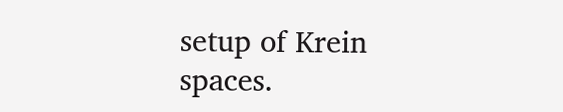setup of Krein spaces.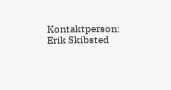Kontaktperson: Erik Skibsted